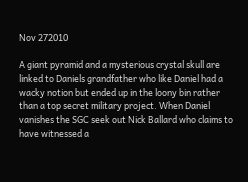Nov 272010

A giant pyramid and a mysterious crystal skull are linked to Daniels grandfather who like Daniel had a wacky notion but ended up in the loony bin rather than a top secret military project. When Daniel vanishes the SGC seek out Nick Ballard who claims to have witnessed a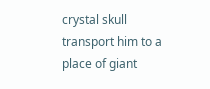crystal skull transport him to a place of giant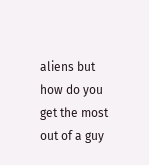aliens but how do you get the most out of a guy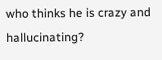who thinks he is crazy and hallucinating?